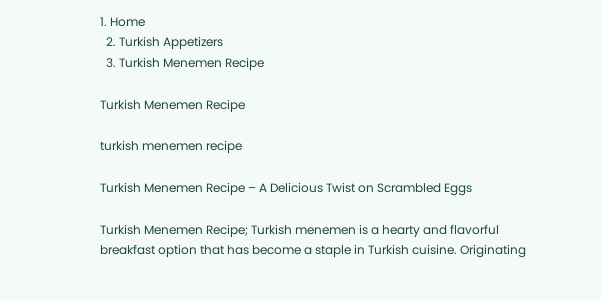1. Home
  2. Turkish Appetizers
  3. Turkish Menemen Recipe

Turkish Menemen Recipe

turkish menemen recipe

Turkish Menemen Recipe – A Delicious Twist on Scrambled Eggs

Turkish Menemen Recipe; Turkish menemen is a hearty and flavorful breakfast option that has become a staple in Turkish cuisine. Originating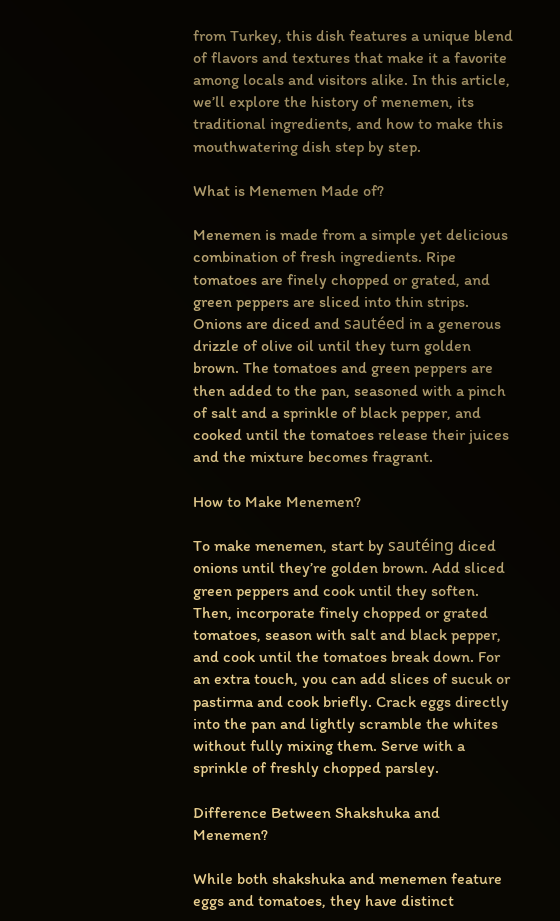from Turkey, this dish features a unique blend of flavors and textures that make it a favorite among locals and visitors alike. In this article, we’ll explore the history of menemen, its traditional ingredients, and how to make this mouthwatering dish step by step.

What is Menemen Made of?

Menemen is made from a simple yet delicious combination of fresh ingredients. Ripe tomatoes are finely chopped or grated, and green peppers are sliced into thin strips. Onions are diced and sautéed in a generous drizzle of olive oil until they turn golden brown. The tomatoes and green peppers are then added to the pan, seasoned with a pinch of salt and a sprinkle of black pepper, and cooked until the tomatoes release their juices and the mixture becomes fragrant.

How to Make Menemen?

To make menemen, start by sautéing diced onions until they’re golden brown. Add sliced green peppers and cook until they soften. Then, incorporate finely chopped or grated tomatoes, season with salt and black pepper, and cook until the tomatoes break down. For an extra touch, you can add slices of sucuk or pastirma and cook briefly. Crack eggs directly into the pan and lightly scramble the whites without fully mixing them. Serve with a sprinkle of freshly chopped parsley.

Difference Between Shakshuka and Menemen?

While both shakshuka and menemen feature eggs and tomatoes, they have distinct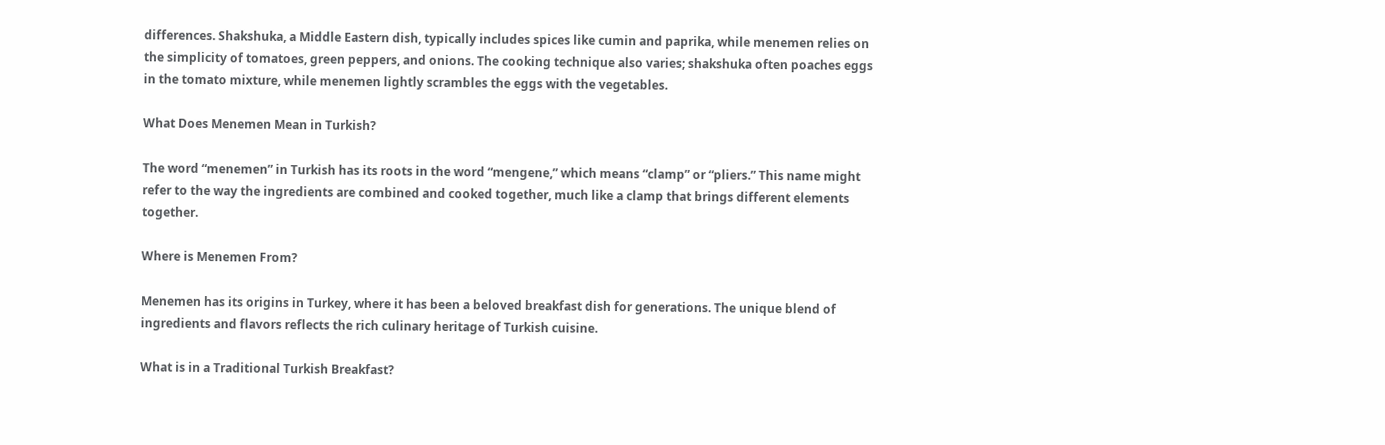differences. Shakshuka, a Middle Eastern dish, typically includes spices like cumin and paprika, while menemen relies on the simplicity of tomatoes, green peppers, and onions. The cooking technique also varies; shakshuka often poaches eggs in the tomato mixture, while menemen lightly scrambles the eggs with the vegetables.

What Does Menemen Mean in Turkish?

The word “menemen” in Turkish has its roots in the word “mengene,” which means “clamp” or “pliers.” This name might refer to the way the ingredients are combined and cooked together, much like a clamp that brings different elements together.

Where is Menemen From?

Menemen has its origins in Turkey, where it has been a beloved breakfast dish for generations. The unique blend of ingredients and flavors reflects the rich culinary heritage of Turkish cuisine.

What is in a Traditional Turkish Breakfast?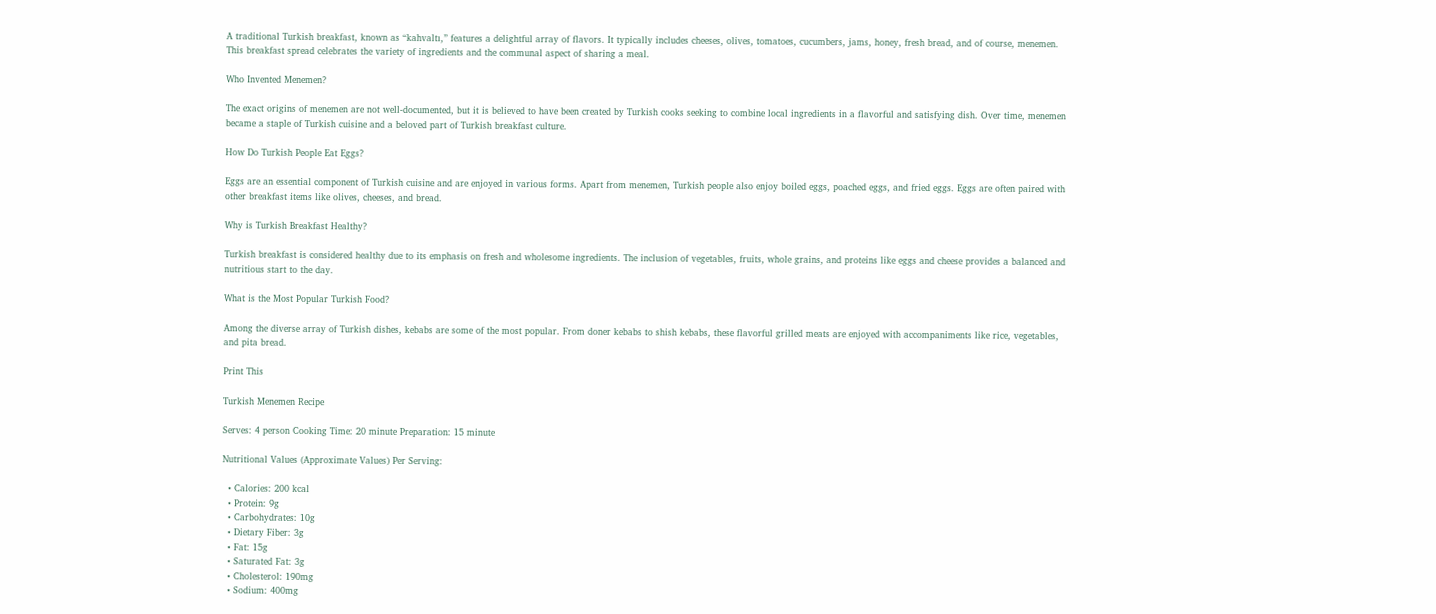A traditional Turkish breakfast, known as “kahvaltı,” features a delightful array of flavors. It typically includes cheeses, olives, tomatoes, cucumbers, jams, honey, fresh bread, and of course, menemen. This breakfast spread celebrates the variety of ingredients and the communal aspect of sharing a meal.

Who Invented Menemen?

The exact origins of menemen are not well-documented, but it is believed to have been created by Turkish cooks seeking to combine local ingredients in a flavorful and satisfying dish. Over time, menemen became a staple of Turkish cuisine and a beloved part of Turkish breakfast culture.

How Do Turkish People Eat Eggs?

Eggs are an essential component of Turkish cuisine and are enjoyed in various forms. Apart from menemen, Turkish people also enjoy boiled eggs, poached eggs, and fried eggs. Eggs are often paired with other breakfast items like olives, cheeses, and bread.

Why is Turkish Breakfast Healthy?

Turkish breakfast is considered healthy due to its emphasis on fresh and wholesome ingredients. The inclusion of vegetables, fruits, whole grains, and proteins like eggs and cheese provides a balanced and nutritious start to the day.

What is the Most Popular Turkish Food?

Among the diverse array of Turkish dishes, kebabs are some of the most popular. From doner kebabs to shish kebabs, these flavorful grilled meats are enjoyed with accompaniments like rice, vegetables, and pita bread.

Print This

Turkish Menemen Recipe

Serves: 4 person Cooking Time: 20 minute Preparation: 15 minute

Nutritional Values (Approximate Values) Per Serving:

  • Calories: 200 kcal
  • Protein: 9g
  • Carbohydrates: 10g
  • Dietary Fiber: 3g
  • Fat: 15g
  • Saturated Fat: 3g
  • Cholesterol: 190mg
  • Sodium: 400mg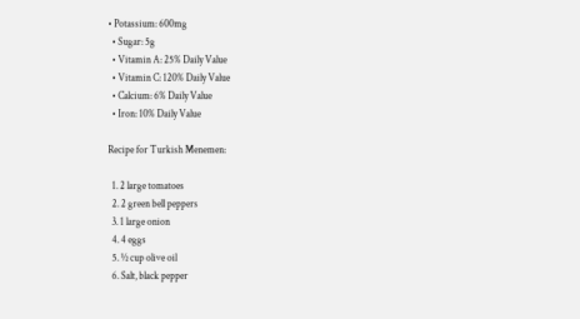• Potassium: 600mg
  • Sugar: 5g
  • Vitamin A: 25% Daily Value
  • Vitamin C: 120% Daily Value
  • Calcium: 6% Daily Value
  • Iron: 10% Daily Value

Recipe for Turkish Menemen:

  1. 2 large tomatoes
  2. 2 green bell peppers
  3. 1 large onion
  4. 4 eggs
  5. ½ cup olive oil
  6. Salt, black pepper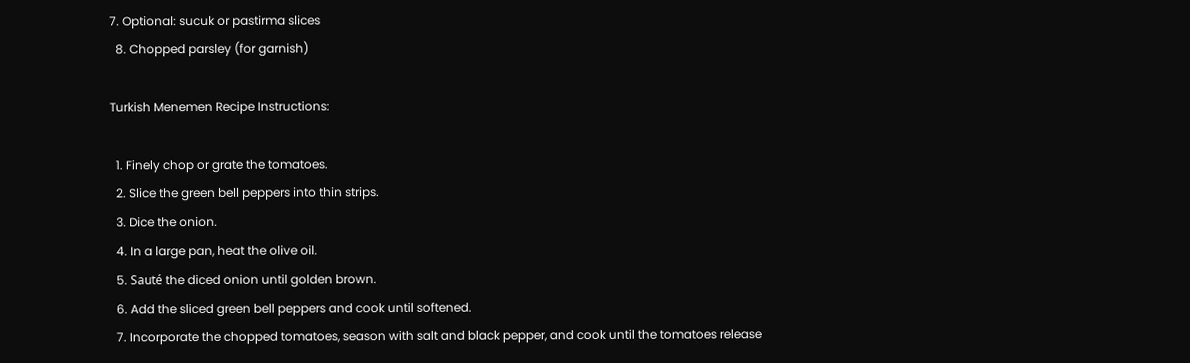7. Optional: sucuk or pastirma slices
  8. Chopped parsley (for garnish)

Turkish Menemen Recipe Instructions:

  1. Finely chop or grate the tomatoes.
  2. Slice the green bell peppers into thin strips.
  3. Dice the onion.
  4. In a large pan, heat the olive oil.
  5. Sauté the diced onion until golden brown.
  6. Add the sliced green bell peppers and cook until softened.
  7. Incorporate the chopped tomatoes, season with salt and black pepper, and cook until the tomatoes release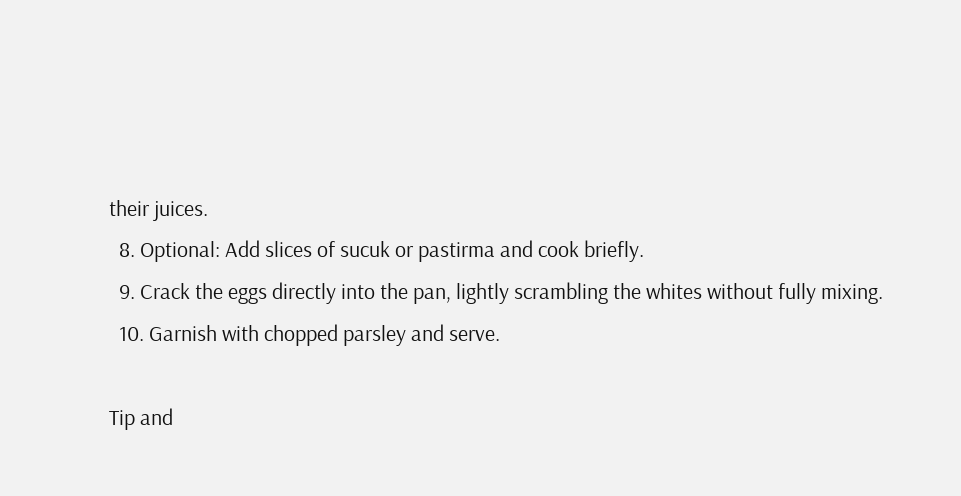their juices.
  8. Optional: Add slices of sucuk or pastirma and cook briefly.
  9. Crack the eggs directly into the pan, lightly scrambling the whites without fully mixing.
  10. Garnish with chopped parsley and serve.

Tip and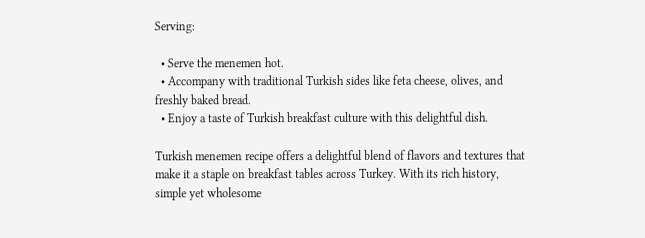Serving:

  • Serve the menemen hot.
  • Accompany with traditional Turkish sides like feta cheese, olives, and freshly baked bread.
  • Enjoy a taste of Turkish breakfast culture with this delightful dish.

Turkish menemen recipe offers a delightful blend of flavors and textures that make it a staple on breakfast tables across Turkey. With its rich history, simple yet wholesome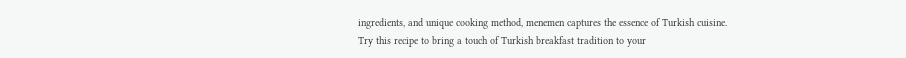ingredients, and unique cooking method, menemen captures the essence of Turkish cuisine. Try this recipe to bring a touch of Turkish breakfast tradition to your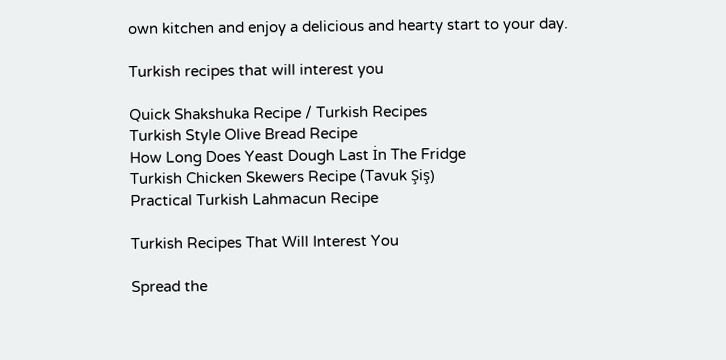own kitchen and enjoy a delicious and hearty start to your day.

Turkish recipes that will interest you

Quick Shakshuka Recipe / Turkish Recipes
Turkish Style Olive Bread Recipe
How Long Does Yeast Dough Last İn The Fridge
Turkish Chicken Skewers Recipe (Tavuk Şiş)
Practical Turkish Lahmacun Recipe

Turkish Recipes That Will Interest You

Spread the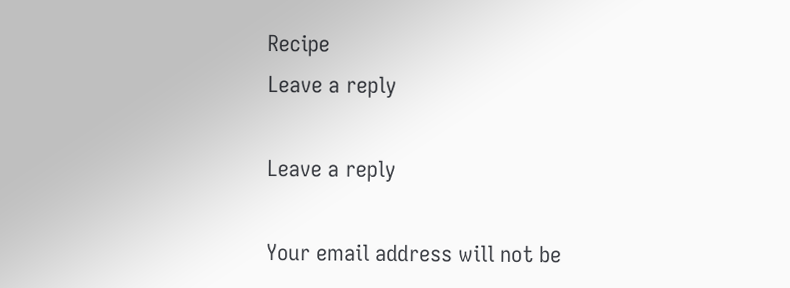Recipe
Leave a reply

Leave a reply

Your email address will not be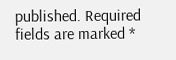published. Required fields are marked *